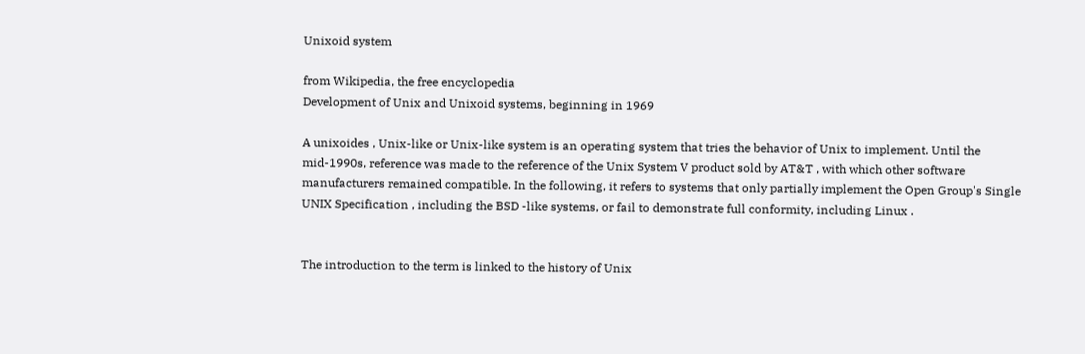Unixoid system

from Wikipedia, the free encyclopedia
Development of Unix and Unixoid systems, beginning in 1969

A unixoides , Unix-like or Unix-like system is an operating system that tries the behavior of Unix to implement. Until the mid-1990s, reference was made to the reference of the Unix System V product sold by AT&T , with which other software manufacturers remained compatible. In the following, it refers to systems that only partially implement the Open Group's Single UNIX Specification , including the BSD -like systems, or fail to demonstrate full conformity, including Linux .


The introduction to the term is linked to the history of Unix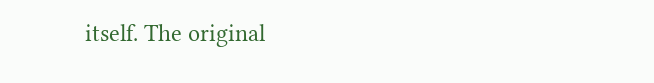itself. The original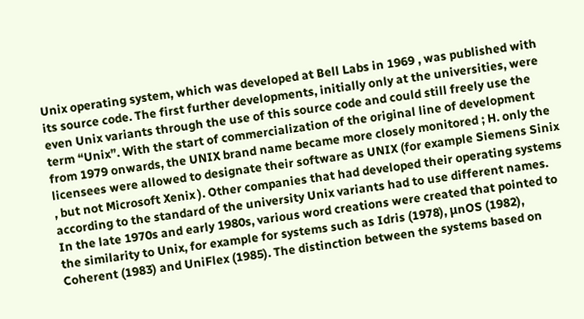Unix operating system, which was developed at Bell Labs in 1969 , was published with its source code. The first further developments, initially only at the universities, were even Unix variants through the use of this source code and could still freely use the term “Unix”. With the start of commercialization of the original line of development from 1979 onwards, the UNIX brand name became more closely monitored ; H. only the licensees were allowed to designate their software as UNIX (for example Siemens Sinix , but not Microsoft Xenix ). Other companies that had developed their operating systems according to the standard of the university Unix variants had to use different names. In the late 1970s and early 1980s, various word creations were created that pointed to the similarity to Unix, for example for systems such as Idris (1978), μnOS (1982), Coherent (1983) and UniFlex (1985). The distinction between the systems based on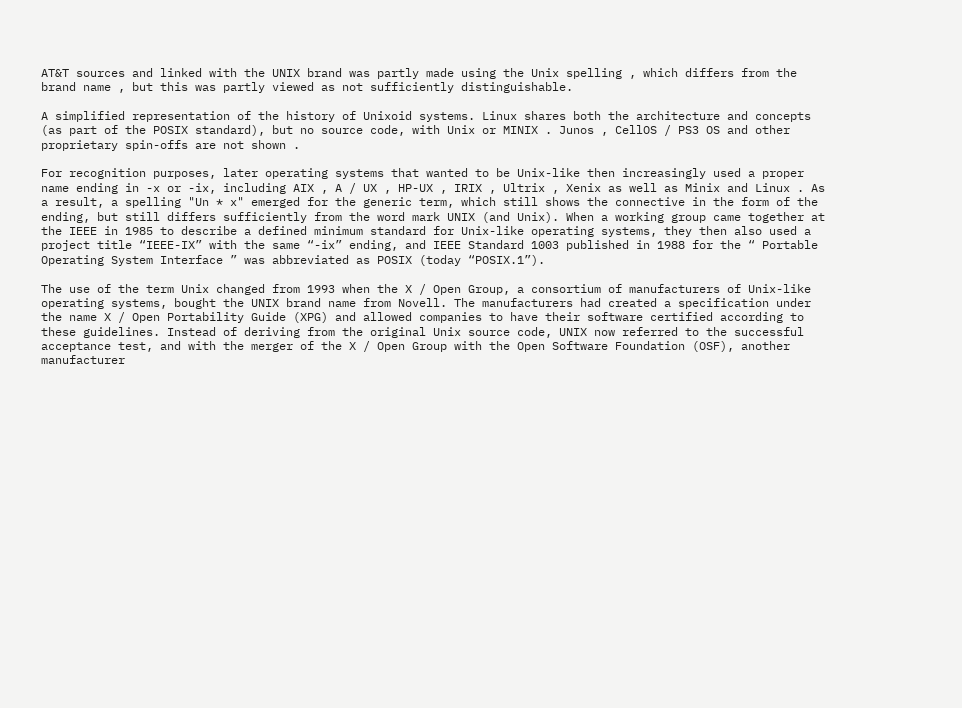AT&T sources and linked with the UNIX brand was partly made using the Unix spelling , which differs from the brand name , but this was partly viewed as not sufficiently distinguishable.

A simplified representation of the history of Unixoid systems. Linux shares both the architecture and concepts (as part of the POSIX standard), but no source code, with Unix or MINIX . Junos , CellOS / PS3 OS and other proprietary spin-offs are not shown .

For recognition purposes, later operating systems that wanted to be Unix-like then increasingly used a proper name ending in -x or -ix, including AIX , A / UX , HP-UX , IRIX , Ultrix , Xenix as well as Minix and Linux . As a result, a spelling "Un * x" emerged for the generic term, which still shows the connective in the form of the ending, but still differs sufficiently from the word mark UNIX (and Unix). When a working group came together at the IEEE in 1985 to describe a defined minimum standard for Unix-like operating systems, they then also used a project title “IEEE-IX” with the same “-ix” ending, and IEEE Standard 1003 published in 1988 for the “ Portable Operating System Interface ” was abbreviated as POSIX (today “POSIX.1”).

The use of the term Unix changed from 1993 when the X / Open Group, a consortium of manufacturers of Unix-like operating systems, bought the UNIX brand name from Novell. The manufacturers had created a specification under the name X / Open Portability Guide (XPG) and allowed companies to have their software certified according to these guidelines. Instead of deriving from the original Unix source code, UNIX now referred to the successful acceptance test, and with the merger of the X / Open Group with the Open Software Foundation (OSF), another manufacturer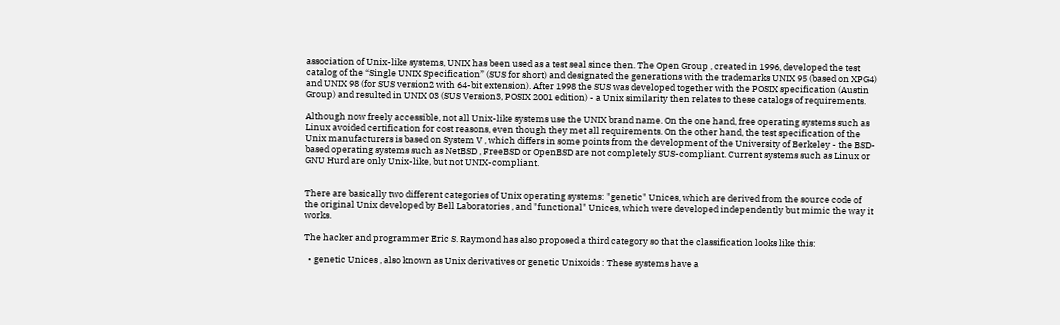association of Unix-like systems, UNIX has been used as a test seal since then. The Open Group , created in 1996, developed the test catalog of the “Single UNIX Specification” (SUS for short) and designated the generations with the trademarks UNIX 95 (based on XPG4) and UNIX 98 (for SUS version2 with 64-bit extension). After 1998 the SUS was developed together with the POSIX specification (Austin Group) and resulted in UNIX 03 (SUS Version3, POSIX 2001 edition) - a Unix similarity then relates to these catalogs of requirements.

Although now freely accessible, not all Unix-like systems use the UNIX brand name. On the one hand, free operating systems such as Linux avoided certification for cost reasons, even though they met all requirements. On the other hand, the test specification of the Unix manufacturers is based on System V , which differs in some points from the development of the University of Berkeley - the BSD-based operating systems such as NetBSD , FreeBSD or OpenBSD are not completely SUS-compliant. Current systems such as Linux or GNU Hurd are only Unix-like, but not UNIX-compliant.


There are basically two different categories of Unix operating systems: "genetic" Unices, which are derived from the source code of the original Unix developed by Bell Laboratories , and "functional" Unices, which were developed independently but mimic the way it works.

The hacker and programmer Eric S. Raymond has also proposed a third category so that the classification looks like this:

  • genetic Unices , also known as Unix derivatives or genetic Unixoids : These systems have a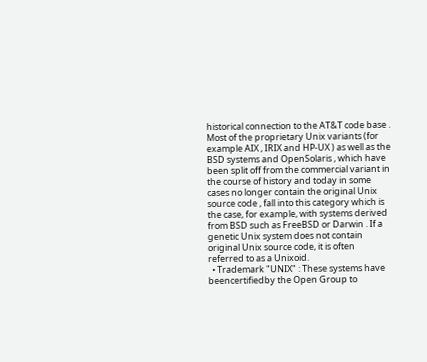historical connection to the AT&T code base . Most of the proprietary Unix variants (for example AIX , IRIX and HP-UX ) as well as the BSD systems and OpenSolaris , which have been split off from the commercial variant in the course of history and today in some cases no longer contain the original Unix source code , fall into this category which is the case, for example, with systems derived from BSD such as FreeBSD or Darwin . If a genetic Unix system does not contain original Unix source code, it is often referred to as a Unixoid.
  • Trademark "UNIX" : These systems have beencertifiedby the Open Group to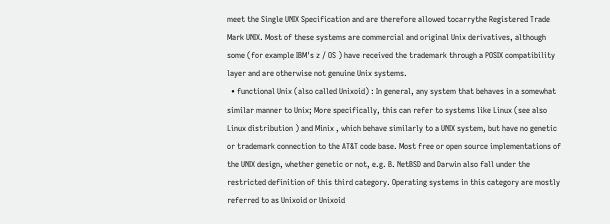meet the Single UNIX Specification and are therefore allowed tocarrythe Registered Trade Mark UNIX. Most of these systems are commercial and original Unix derivatives, although some (for example IBM's z / OS ) have received the trademark through a POSIX compatibility layer and are otherwise not genuine Unix systems.
  • functional Unix (also called Unixoid) : In general, any system that behaves in a somewhat similar manner to Unix; More specifically, this can refer to systems like Linux (see also Linux distribution ) and Minix , which behave similarly to a UNIX system, but have no genetic or trademark connection to the AT&T code base. Most free or open source implementations of the UNIX design, whether genetic or not, e.g. B. NetBSD and Darwin also fall under the restricted definition of this third category. Operating systems in this category are mostly referred to as Unixoid or Unixoid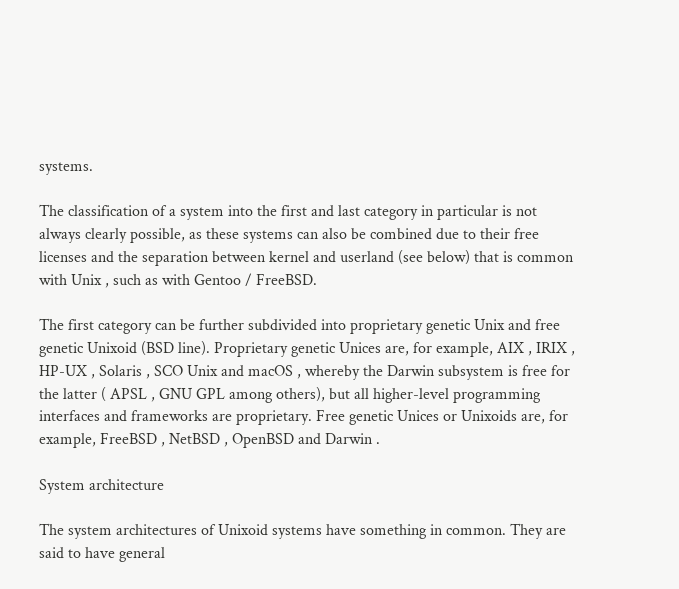systems.

The classification of a system into the first and last category in particular is not always clearly possible, as these systems can also be combined due to their free licenses and the separation between kernel and userland (see below) that is common with Unix , such as with Gentoo / FreeBSD.

The first category can be further subdivided into proprietary genetic Unix and free genetic Unixoid (BSD line). Proprietary genetic Unices are, for example, AIX , IRIX , HP-UX , Solaris , SCO Unix and macOS , whereby the Darwin subsystem is free for the latter ( APSL , GNU GPL among others), but all higher-level programming interfaces and frameworks are proprietary. Free genetic Unices or Unixoids are, for example, FreeBSD , NetBSD , OpenBSD and Darwin .

System architecture

The system architectures of Unixoid systems have something in common. They are said to have general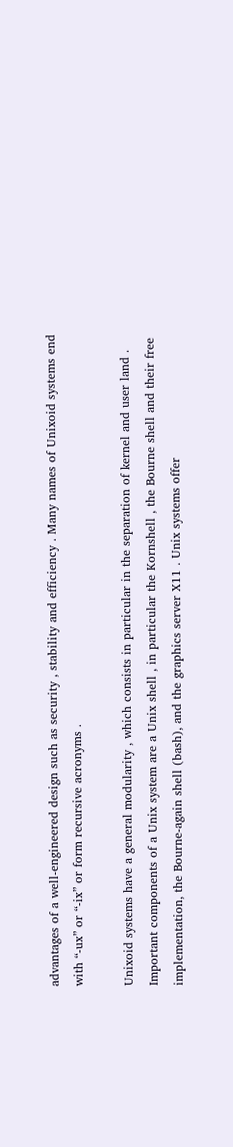advantages of a well-engineered design such as security , stability and efficiency . Many names of Unixoid systems end with “-ux” or “-ix” or form recursive acronyms .

Unixoid systems have a general modularity , which consists in particular in the separation of kernel and user land . Important components of a Unix system are a Unix shell , in particular the Kornshell , the Bourne shell and their free implementation, the Bourne-again shell (bash), and the graphics server X11 . Unix systems offer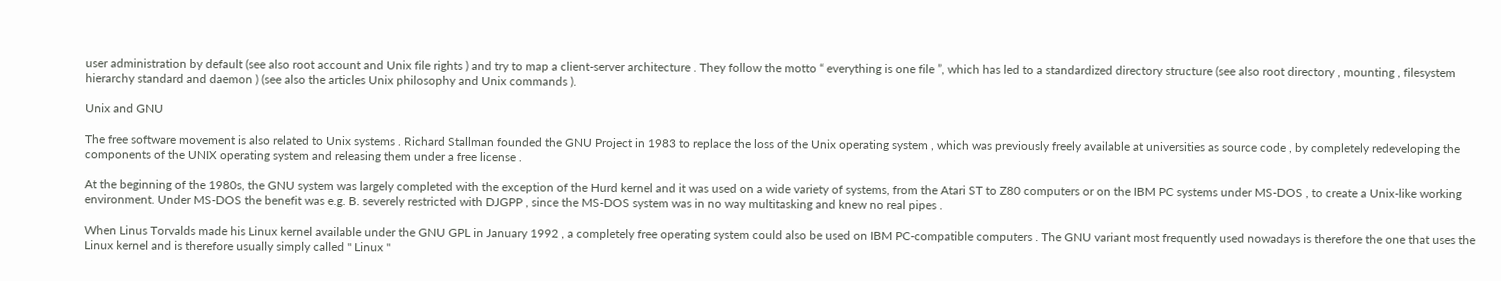user administration by default (see also root account and Unix file rights ) and try to map a client-server architecture . They follow the motto “ everything is one file ”, which has led to a standardized directory structure (see also root directory , mounting , filesystem hierarchy standard and daemon ) (see also the articles Unix philosophy and Unix commands ).

Unix and GNU

The free software movement is also related to Unix systems . Richard Stallman founded the GNU Project in 1983 to replace the loss of the Unix operating system , which was previously freely available at universities as source code , by completely redeveloping the components of the UNIX operating system and releasing them under a free license .

At the beginning of the 1980s, the GNU system was largely completed with the exception of the Hurd kernel and it was used on a wide variety of systems, from the Atari ST to Z80 computers or on the IBM PC systems under MS-DOS , to create a Unix-like working environment. Under MS-DOS the benefit was e.g. B. severely restricted with DJGPP , since the MS-DOS system was in no way multitasking and knew no real pipes .

When Linus Torvalds made his Linux kernel available under the GNU GPL in January 1992 , a completely free operating system could also be used on IBM PC-compatible computers . The GNU variant most frequently used nowadays is therefore the one that uses the Linux kernel and is therefore usually simply called " Linux "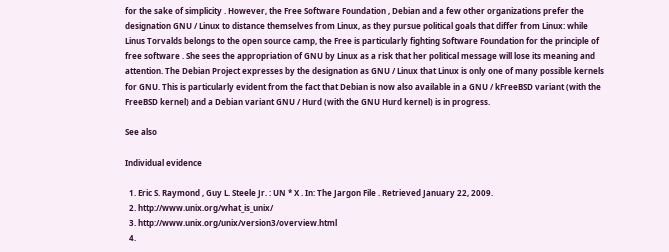for the sake of simplicity . However, the Free Software Foundation , Debian and a few other organizations prefer the designation GNU / Linux to distance themselves from Linux, as they pursue political goals that differ from Linux: while Linus Torvalds belongs to the open source camp, the Free is particularly fighting Software Foundation for the principle of free software . She sees the appropriation of GNU by Linux as a risk that her political message will lose its meaning and attention. The Debian Project expresses by the designation as GNU / Linux that Linux is only one of many possible kernels for GNU. This is particularly evident from the fact that Debian is now also available in a GNU / kFreeBSD variant (with the FreeBSD kernel) and a Debian variant GNU / Hurd (with the GNU Hurd kernel) is in progress.

See also

Individual evidence

  1. Eric S. Raymond , Guy L. Steele Jr. : UN * X . In: The Jargon File . Retrieved January 22, 2009.
  2. http://www.unix.org/what_is_unix/
  3. http://www.unix.org/unix/version3/overview.html
  4.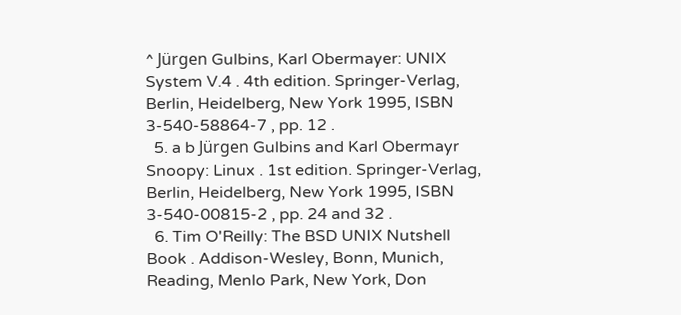^ Jürgen Gulbins, Karl Obermayer: UNIX System V.4 . 4th edition. Springer-Verlag, Berlin, Heidelberg, New York 1995, ISBN 3-540-58864-7 , pp. 12 .
  5. a b Jürgen Gulbins and Karl Obermayr Snoopy: Linux . 1st edition. Springer-Verlag, Berlin, Heidelberg, New York 1995, ISBN 3-540-00815-2 , pp. 24 and 32 .
  6. Tim O'Reilly: The BSD UNIX Nutshell Book . Addison-Wesley, Bonn, Munich, Reading, Menlo Park, New York, Don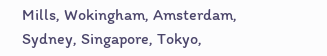Mills, Wokingham, Amsterdam, Sydney, Singapore, Tokyo,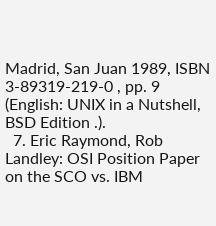Madrid, San Juan 1989, ISBN 3-89319-219-0 , pp. 9 (English: UNIX in a Nutshell, BSD Edition .).
  7. Eric Raymond, Rob Landley: OSI Position Paper on the SCO vs. IBM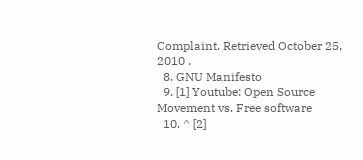Complaint. Retrieved October 25, 2010 .
  8. GNU Manifesto
  9. [1] Youtube: Open Source Movement vs. Free software
  10. ^ [2]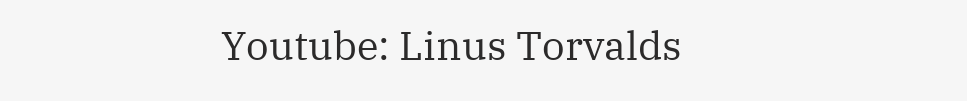Youtube: Linus Torvalds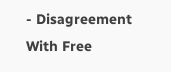- Disagreement With Free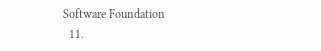Software Foundation
  11.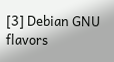[3] Debian GNU flavors